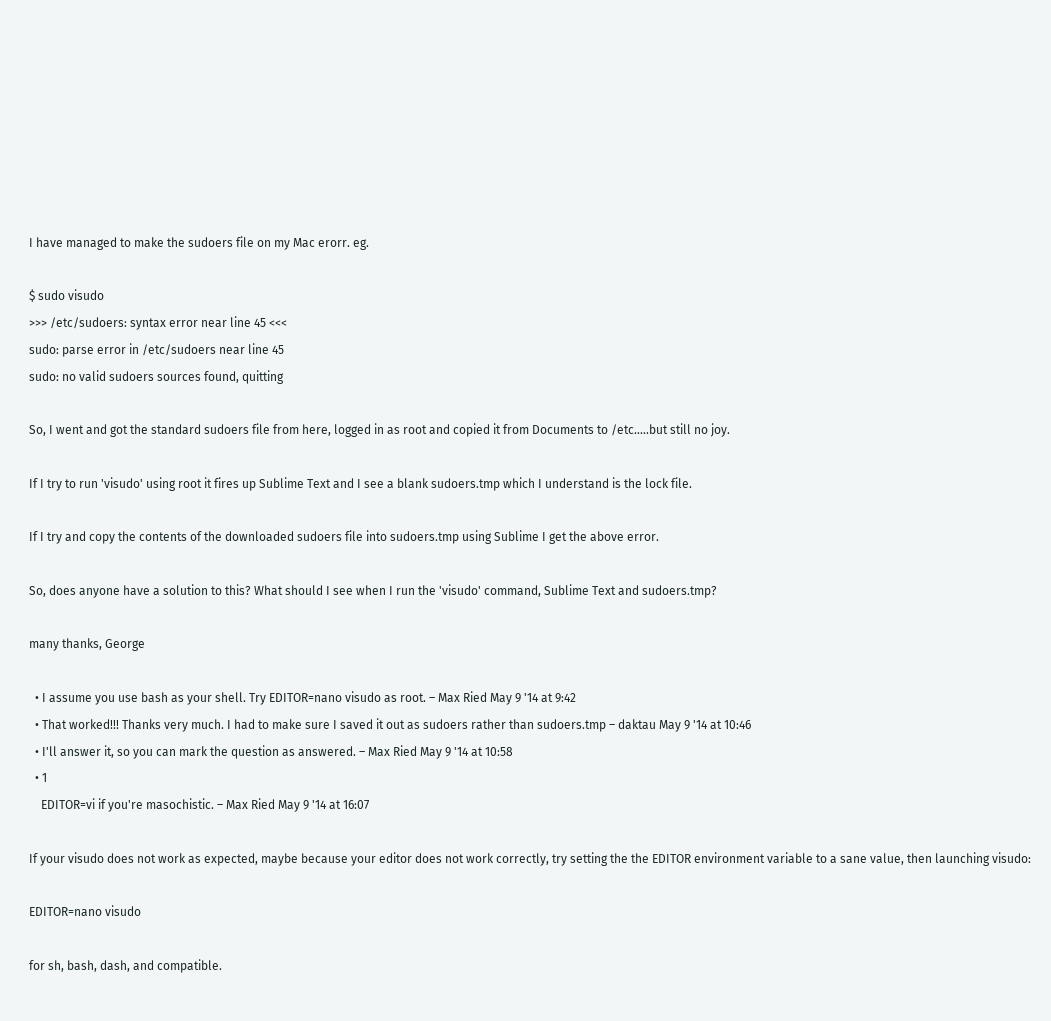I have managed to make the sudoers file on my Mac erorr. eg.

$ sudo visudo
>>> /etc/sudoers: syntax error near line 45 <<<
sudo: parse error in /etc/sudoers near line 45
sudo: no valid sudoers sources found, quitting

So, I went and got the standard sudoers file from here, logged in as root and copied it from Documents to /etc.....but still no joy.

If I try to run 'visudo' using root it fires up Sublime Text and I see a blank sudoers.tmp which I understand is the lock file.

If I try and copy the contents of the downloaded sudoers file into sudoers.tmp using Sublime I get the above error.

So, does anyone have a solution to this? What should I see when I run the 'visudo' command, Sublime Text and sudoers.tmp?

many thanks, George

  • I assume you use bash as your shell. Try EDITOR=nano visudo as root. – Max Ried May 9 '14 at 9:42
  • That worked!!! Thanks very much. I had to make sure I saved it out as sudoers rather than sudoers.tmp – daktau May 9 '14 at 10:46
  • I'll answer it, so you can mark the question as answered. – Max Ried May 9 '14 at 10:58
  • 1
    EDITOR=vi if you're masochistic. – Max Ried May 9 '14 at 16:07

If your visudo does not work as expected, maybe because your editor does not work correctly, try setting the the EDITOR environment variable to a sane value, then launching visudo:

EDITOR=nano visudo

for sh, bash, dash, and compatible.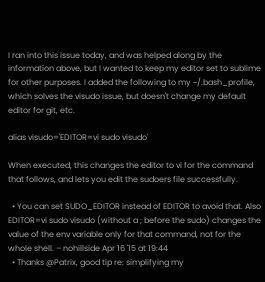I ran into this issue today, and was helped along by the information above, but I wanted to keep my editor set to sublime for other purposes. I added the following to my ~/.bash_profile, which solves the visudo issue, but doesn't change my default editor for git, etc.

alias visudo='EDITOR=vi sudo visudo'

When executed, this changes the editor to vi for the command that follows, and lets you edit the sudoers file successfully.

  • You can set SUDO_EDITOR instead of EDITOR to avoid that. Also EDITOR=vi sudo visudo (without a ; before the sudo) changes the value of the env variable only for that command, not for the whole shell. – nohillside Apr 16 '15 at 19:44
  • Thanks @Patrix, good tip re: simplifying my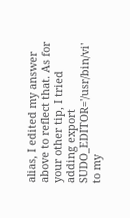alias, I edited my answer above to reflect that. As for your other tip, I tried adding export SUDO_EDITOR='/usr/bin/vi' to my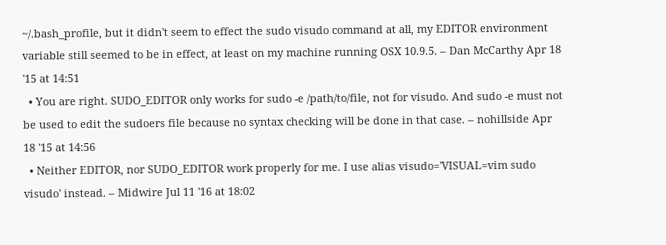~/.bash_profile, but it didn't seem to effect the sudo visudo command at all, my EDITOR environment variable still seemed to be in effect, at least on my machine running OSX 10.9.5. – Dan McCarthy Apr 18 '15 at 14:51
  • You are right. SUDO_EDITOR only works for sudo -e /path/to/file, not for visudo. And sudo -e must not be used to edit the sudoers file because no syntax checking will be done in that case. – nohillside Apr 18 '15 at 14:56
  • Neither EDITOR, nor SUDO_EDITOR work properly for me. I use alias visudo='VISUAL=vim sudo visudo' instead. – Midwire Jul 11 '16 at 18:02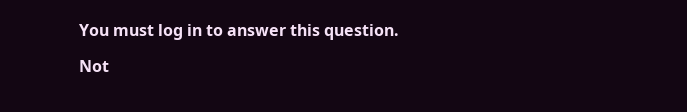You must log in to answer this question.

Not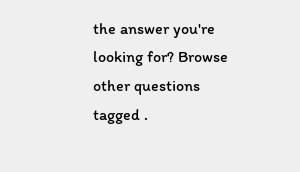the answer you're looking for? Browse other questions tagged .